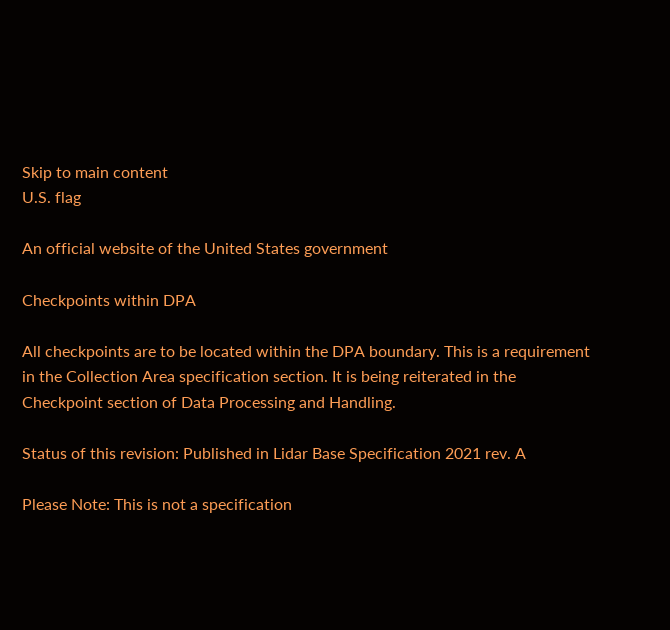Skip to main content
U.S. flag

An official website of the United States government

Checkpoints within DPA

All checkpoints are to be located within the DPA boundary. This is a requirement in the Collection Area specification section. It is being reiterated in the Checkpoint section of Data Processing and Handling.

Status of this revision: Published in Lidar Base Specification 2021 rev. A

Please Note: This is not a specification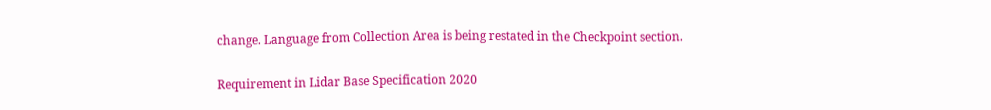change. Language from Collection Area is being restated in the Checkpoint section.

Requirement in Lidar Base Specification 2020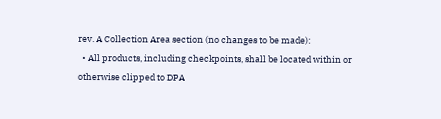rev. A Collection Area section (no changes to be made):
  • All products, including checkpoints, shall be located within or otherwise clipped to DPA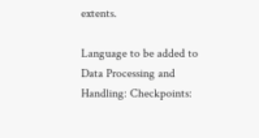extents.

Language to be added to Data Processing and Handling: Checkpoints: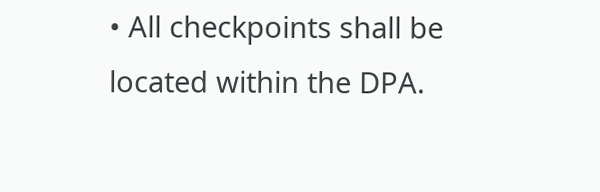• All checkpoints shall be located within the DPA.